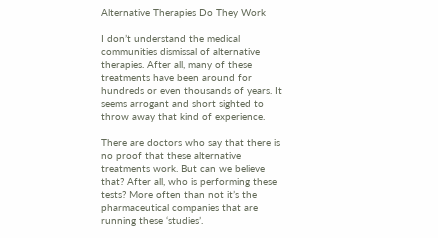Alternative Therapies Do They Work

I don’t understand the medical communities dismissal of alternative therapies. After all, many of these treatments have been around for hundreds or even thousands of years. It seems arrogant and short sighted to throw away that kind of experience.

There are doctors who say that there is no proof that these alternative treatments work. But can we believe that? After all, who is performing these tests? More often than not it’s the pharmaceutical companies that are running these ‘studies’.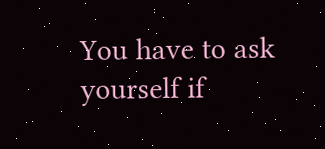You have to ask yourself if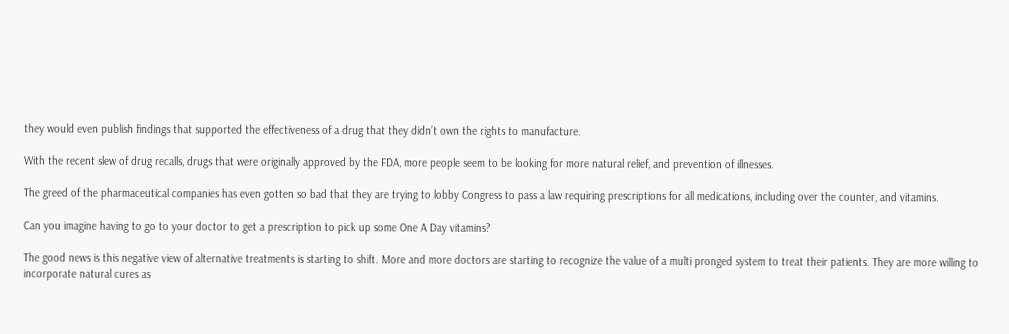they would even publish findings that supported the effectiveness of a drug that they didn’t own the rights to manufacture.

With the recent slew of drug recalls, drugs that were originally approved by the FDA, more people seem to be looking for more natural relief, and prevention of illnesses.

The greed of the pharmaceutical companies has even gotten so bad that they are trying to lobby Congress to pass a law requiring prescriptions for all medications, including over the counter, and vitamins.

Can you imagine having to go to your doctor to get a prescription to pick up some One A Day vitamins?

The good news is this negative view of alternative treatments is starting to shift. More and more doctors are starting to recognize the value of a multi pronged system to treat their patients. They are more willing to incorporate natural cures as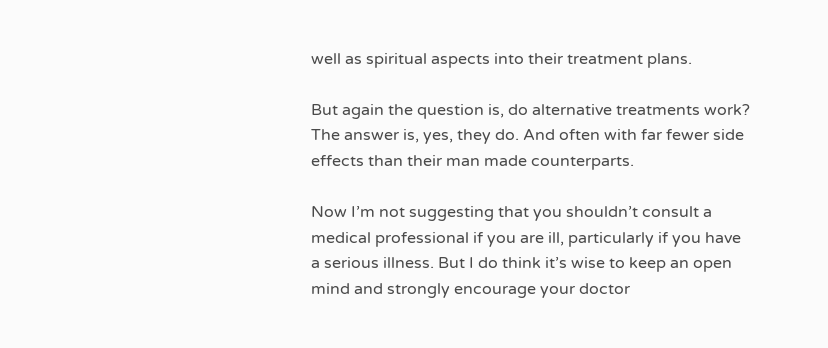well as spiritual aspects into their treatment plans.

But again the question is, do alternative treatments work? The answer is, yes, they do. And often with far fewer side effects than their man made counterparts.

Now I’m not suggesting that you shouldn’t consult a medical professional if you are ill, particularly if you have a serious illness. But I do think it’s wise to keep an open mind and strongly encourage your doctor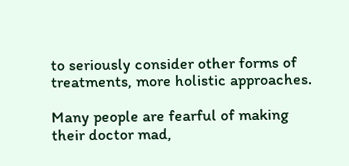to seriously consider other forms of treatments, more holistic approaches.

Many people are fearful of making their doctor mad,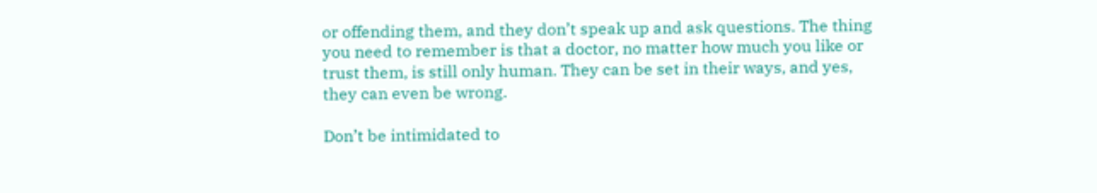or offending them, and they don’t speak up and ask questions. The thing you need to remember is that a doctor, no matter how much you like or trust them, is still only human. They can be set in their ways, and yes, they can even be wrong.

Don’t be intimidated to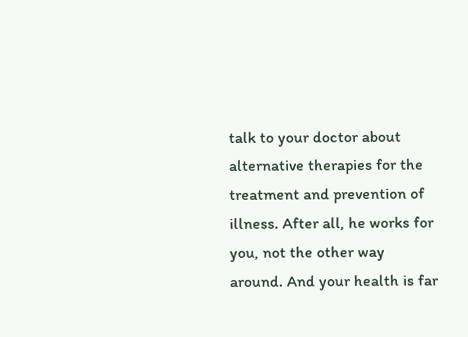talk to your doctor about alternative therapies for the treatment and prevention of illness. After all, he works for you, not the other way around. And your health is far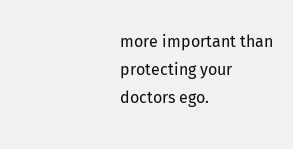more important than protecting your doctors ego.